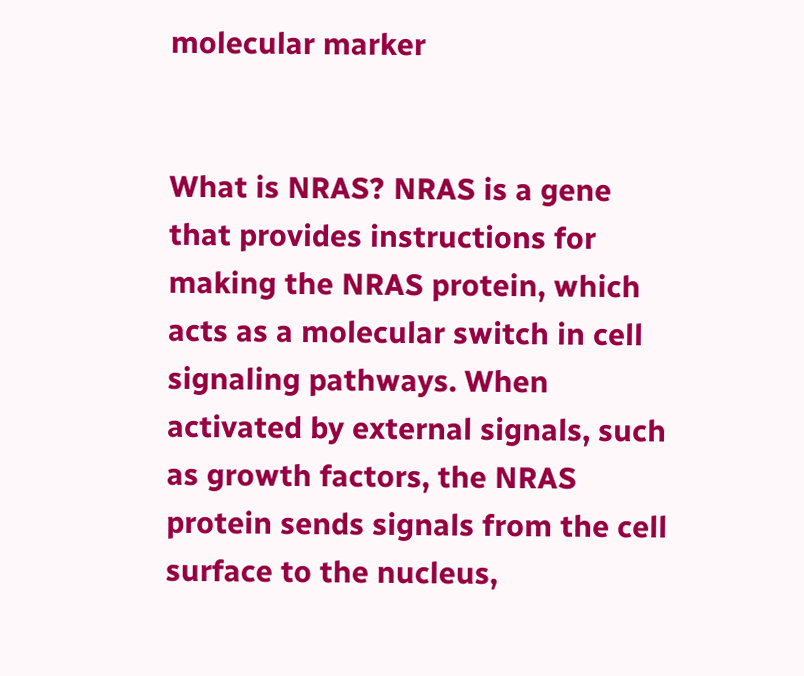molecular marker


What is NRAS? NRAS is a gene that provides instructions for making the NRAS protein, which acts as a molecular switch in cell signaling pathways. When activated by external signals, such as growth factors, the NRAS protein sends signals from the cell surface to the nucleus,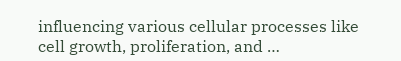influencing various cellular processes like cell growth, proliferation, and …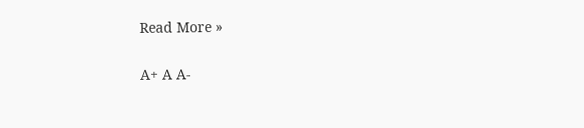Read More »

A+ A A-